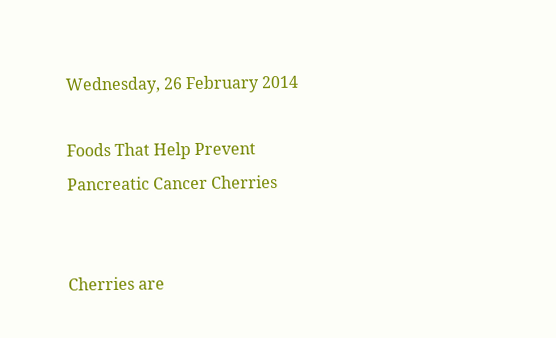Wednesday, 26 February 2014

Foods That Help Prevent Pancreatic Cancer Cherries


Cherries are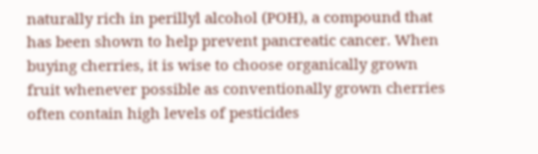naturally rich in perillyl alcohol (POH), a compound that has been shown to help prevent pancreatic cancer. When buying cherries, it is wise to choose organically grown fruit whenever possible as conventionally grown cherries often contain high levels of pesticides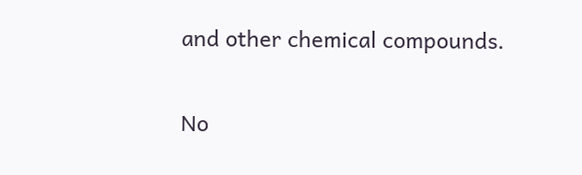and other chemical compounds.


No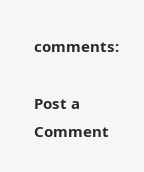comments:

Post a Comment